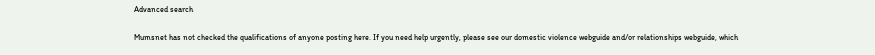Advanced search

Mumsnet has not checked the qualifications of anyone posting here. If you need help urgently, please see our domestic violence webguide and/or relationships webguide, which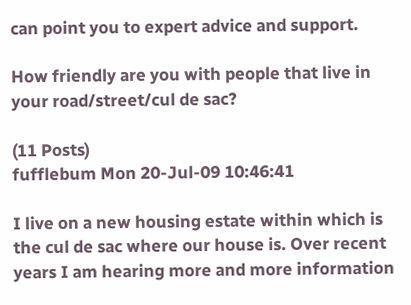can point you to expert advice and support.

How friendly are you with people that live in your road/street/cul de sac?

(11 Posts)
fufflebum Mon 20-Jul-09 10:46:41

I live on a new housing estate within which is the cul de sac where our house is. Over recent years I am hearing more and more information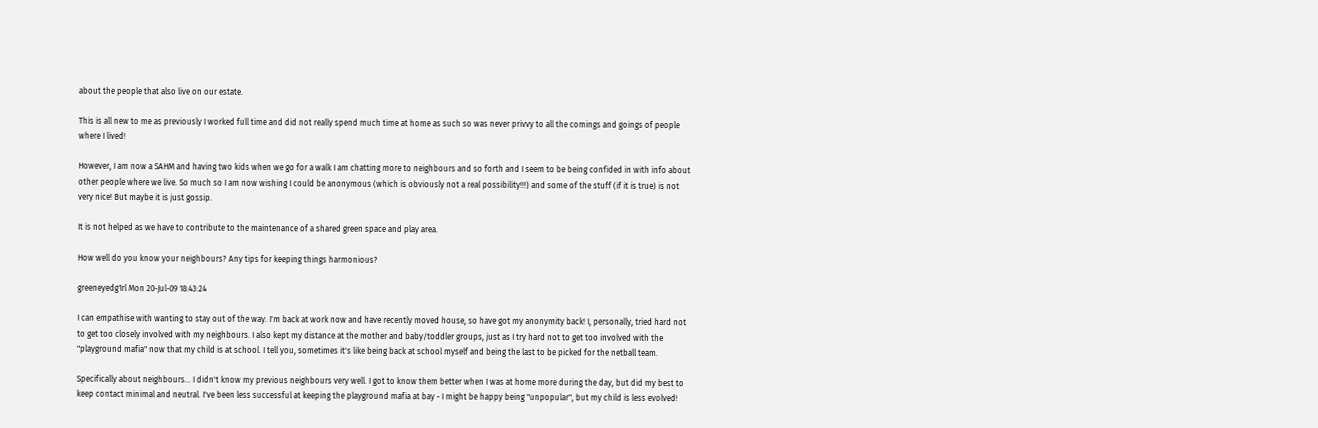about the people that also live on our estate.

This is all new to me as previously I worked full time and did not really spend much time at home as such so was never privvy to all the comings and goings of people where I lived!

However, I am now a SAHM and having two kids when we go for a walk I am chatting more to neighbours and so forth and I seem to be being confided in with info about other people where we live. So much so I am now wishing I could be anonymous (which is obviously not a real possibility!!!) and some of the stuff (if it is true) is not very nice! But maybe it is just gossip.

It is not helped as we have to contribute to the maintenance of a shared green space and play area.

How well do you know your neighbours? Any tips for keeping things harmonious?

greeneyedg1rl Mon 20-Jul-09 18:43:24

I can empathise with wanting to stay out of the way. I'm back at work now and have recently moved house, so have got my anonymity back! I, personally, tried hard not to get too closely involved with my neighbours. I also kept my distance at the mother and baby/toddler groups, just as I try hard not to get too involved with the "playground mafia" now that my child is at school. I tell you, sometimes it's like being back at school myself and being the last to be picked for the netball team.

Specifically about neighbours... I didn't know my previous neighbours very well. I got to know them better when I was at home more during the day, but did my best to keep contact minimal and neutral. I've been less successful at keeping the playground mafia at bay - I might be happy being "unpopular", but my child is less evolved!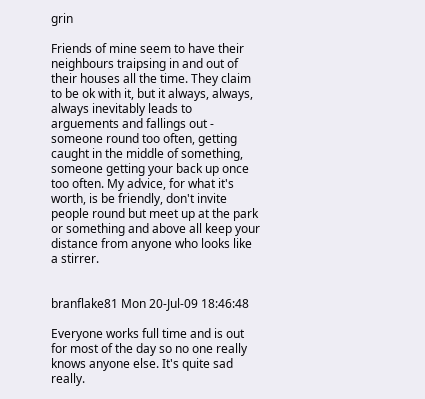grin

Friends of mine seem to have their neighbours traipsing in and out of their houses all the time. They claim to be ok with it, but it always, always, always inevitably leads to arguements and fallings out - someone round too often, getting caught in the middle of something, someone getting your back up once too often. My advice, for what it's worth, is be friendly, don't invite people round but meet up at the park or something and above all keep your distance from anyone who looks like a stirrer.


branflake81 Mon 20-Jul-09 18:46:48

Everyone works full time and is out for most of the day so no one really knows anyone else. It's quite sad really.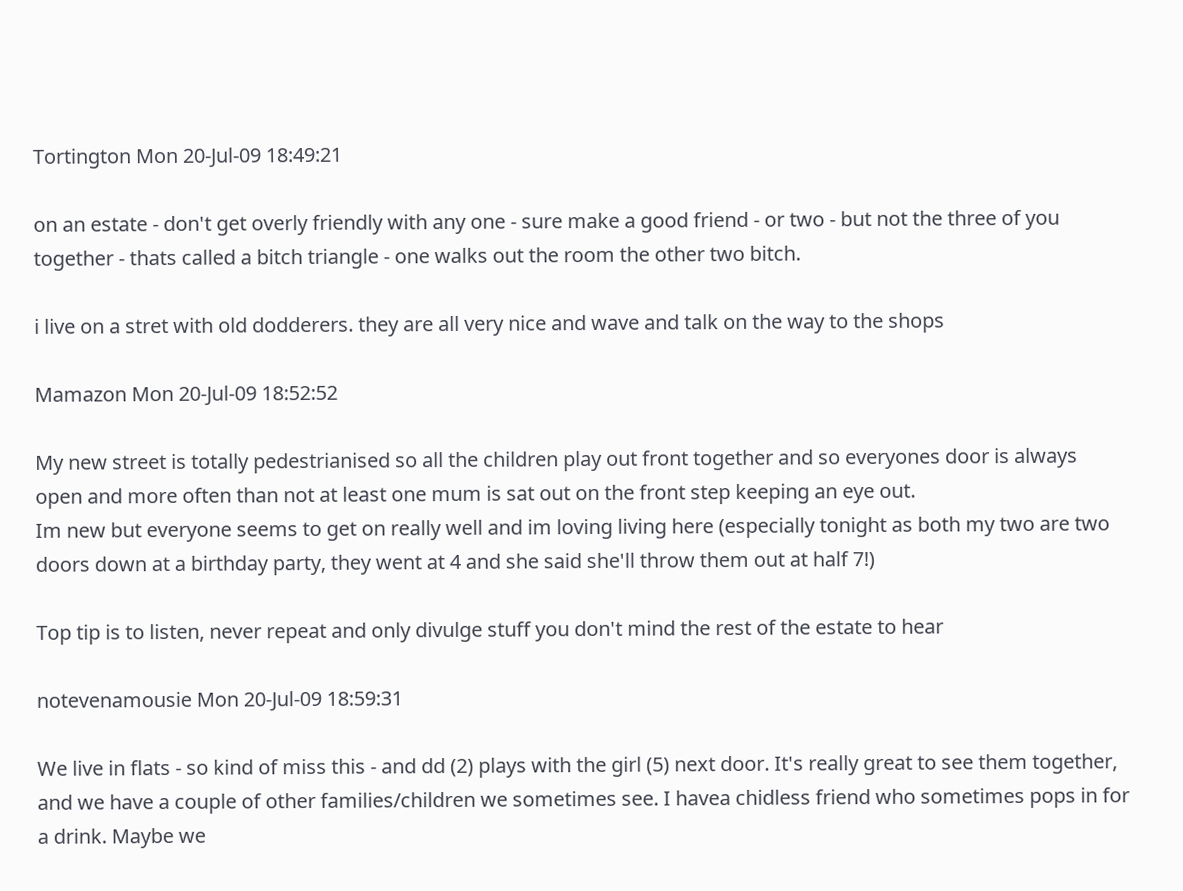Tortington Mon 20-Jul-09 18:49:21

on an estate - don't get overly friendly with any one - sure make a good friend - or two - but not the three of you together - thats called a bitch triangle - one walks out the room the other two bitch.

i live on a stret with old dodderers. they are all very nice and wave and talk on the way to the shops

Mamazon Mon 20-Jul-09 18:52:52

My new street is totally pedestrianised so all the children play out front together and so everyones door is always open and more often than not at least one mum is sat out on the front step keeping an eye out.
Im new but everyone seems to get on really well and im loving living here (especially tonight as both my two are two doors down at a birthday party, they went at 4 and she said she'll throw them out at half 7!)

Top tip is to listen, never repeat and only divulge stuff you don't mind the rest of the estate to hear

notevenamousie Mon 20-Jul-09 18:59:31

We live in flats - so kind of miss this - and dd (2) plays with the girl (5) next door. It's really great to see them together, and we have a couple of other families/children we sometimes see. I havea chidless friend who sometimes pops in for a drink. Maybe we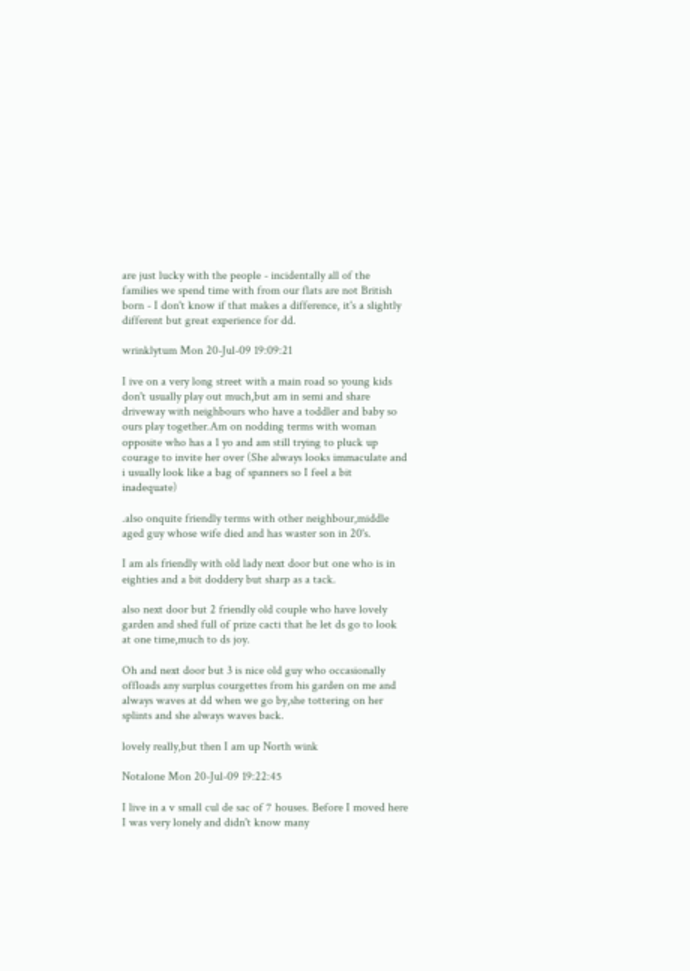are just lucky with the people - incidentally all of the families we spend time with from our flats are not British born - I don't know if that makes a difference, it's a slightly different but great experience for dd.

wrinklytum Mon 20-Jul-09 19:09:21

I ive on a very long street with a main road so young kids don't usually play out much,but am in semi and share driveway with neighbours who have a toddler and baby so ours play together.Am on nodding terms with woman opposite who has a 1 yo and am still trying to pluck up courage to invite her over (She always looks immaculate and i usually look like a bag of spanners so I feel a bit inadequate)

.also onquite friendly terms with other neighbour,middle aged guy whose wife died and has waster son in 20's.

I am als friendly with old lady next door but one who is in eighties and a bit doddery but sharp as a tack.

also next door but 2 friendly old couple who have lovely garden and shed full of prize cacti that he let ds go to look at one time,much to ds joy.

Oh and next door but 3 is nice old guy who occasionally offloads any surplus courgettes from his garden on me and always waves at dd when we go by,she tottering on her splints and she always waves back.

lovely really,but then I am up North wink

Notalone Mon 20-Jul-09 19:22:45

I live in a v small cul de sac of 7 houses. Before I moved here I was very lonely and didn't know many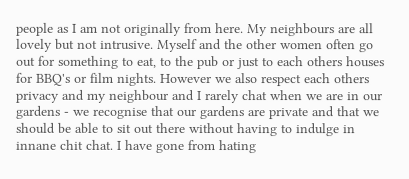people as I am not originally from here. My neighbours are all lovely but not intrusive. Myself and the other women often go out for something to eat, to the pub or just to each others houses for BBQ's or film nights. However we also respect each others privacy and my neighbour and I rarely chat when we are in our gardens - we recognise that our gardens are private and that we should be able to sit out there without having to indulge in innane chit chat. I have gone from hating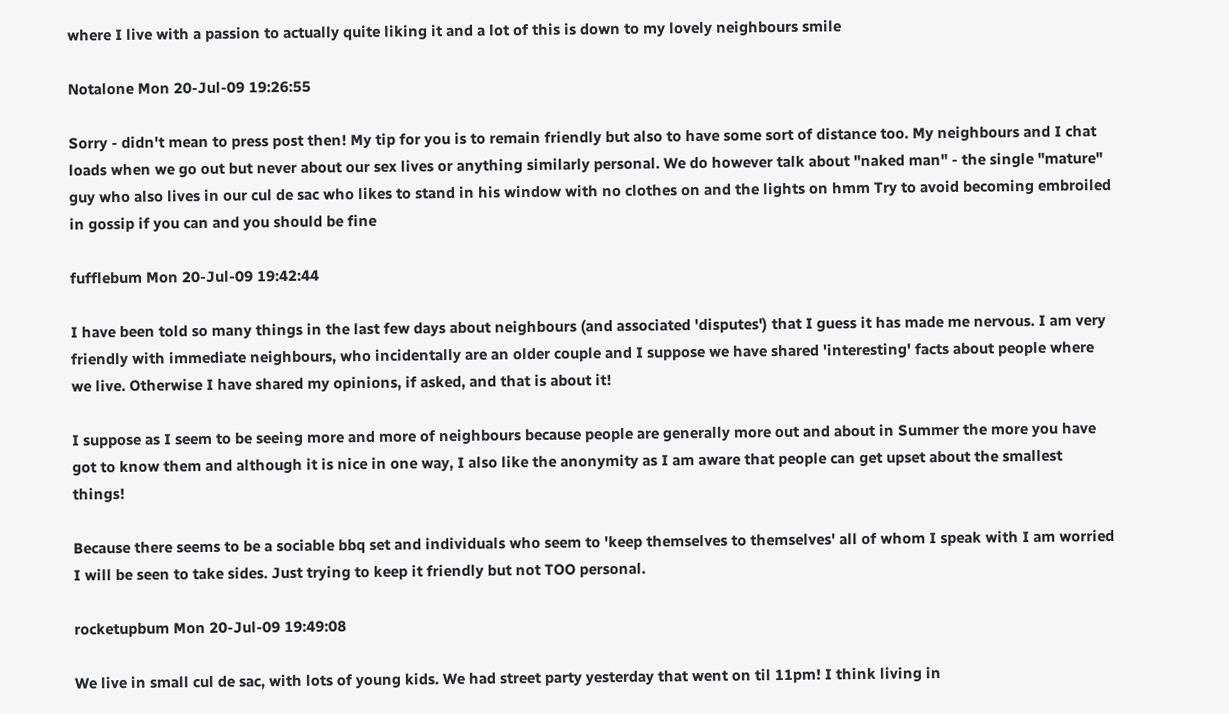where I live with a passion to actually quite liking it and a lot of this is down to my lovely neighbours smile

Notalone Mon 20-Jul-09 19:26:55

Sorry - didn't mean to press post then! My tip for you is to remain friendly but also to have some sort of distance too. My neighbours and I chat loads when we go out but never about our sex lives or anything similarly personal. We do however talk about "naked man" - the single "mature" guy who also lives in our cul de sac who likes to stand in his window with no clothes on and the lights on hmm Try to avoid becoming embroiled in gossip if you can and you should be fine

fufflebum Mon 20-Jul-09 19:42:44

I have been told so many things in the last few days about neighbours (and associated 'disputes') that I guess it has made me nervous. I am very friendly with immediate neighbours, who incidentally are an older couple and I suppose we have shared 'interesting' facts about people where we live. Otherwise I have shared my opinions, if asked, and that is about it!

I suppose as I seem to be seeing more and more of neighbours because people are generally more out and about in Summer the more you have got to know them and although it is nice in one way, I also like the anonymity as I am aware that people can get upset about the smallest things!

Because there seems to be a sociable bbq set and individuals who seem to 'keep themselves to themselves' all of whom I speak with I am worried I will be seen to take sides. Just trying to keep it friendly but not TOO personal.

rocketupbum Mon 20-Jul-09 19:49:08

We live in small cul de sac, with lots of young kids. We had street party yesterday that went on til 11pm! I think living in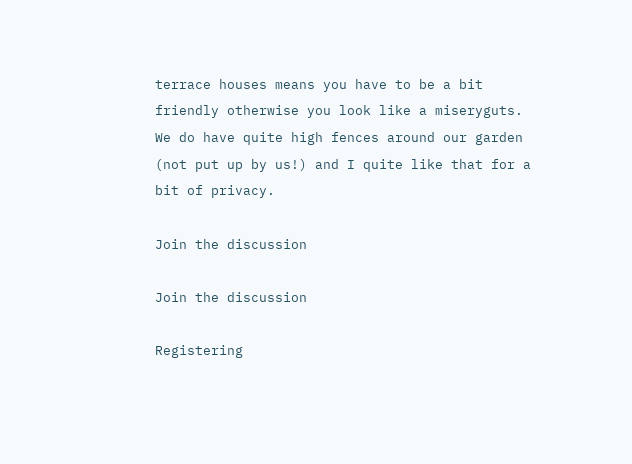terrace houses means you have to be a bit friendly otherwise you look like a miseryguts.
We do have quite high fences around our garden (not put up by us!) and I quite like that for a bit of privacy.

Join the discussion

Join the discussion

Registering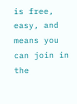is free, easy, and means you can join in the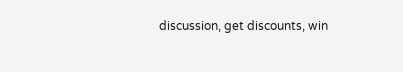discussion, get discounts, win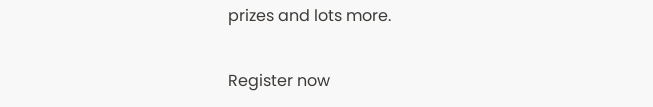prizes and lots more.

Register now